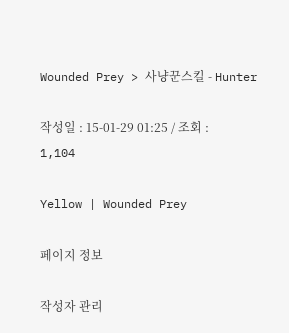Wounded Prey > 사냥꾼스킬 - Hunter

작성일 : 15-01-29 01:25 / 조회 : 1,104

Yellow | Wounded Prey

페이지 정보

작성자 관리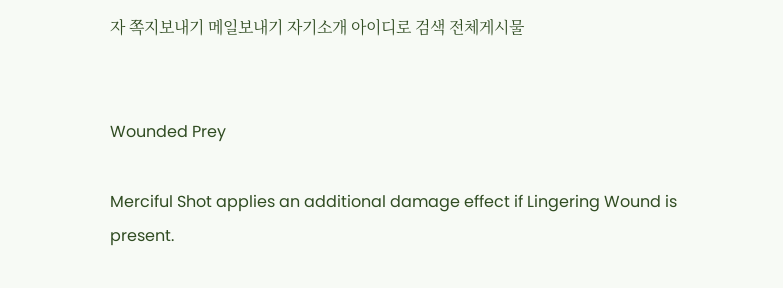자 쪽지보내기 메일보내기 자기소개 아이디로 검색 전체게시물


Wounded Prey

Merciful Shot applies an additional damage effect if Lingering Wound is present.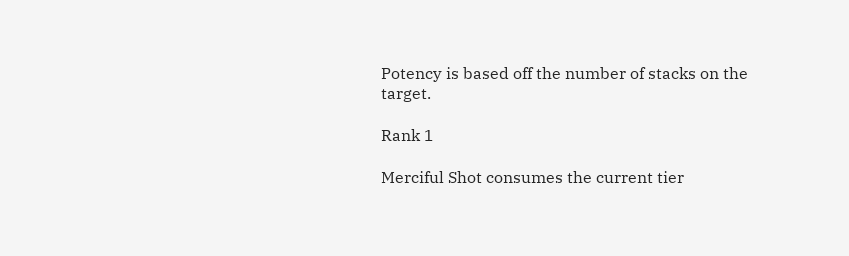Potency is based off the number of stacks on the target.

Rank 1

Merciful Shot consumes the current tier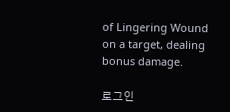of Lingering Wound on a target, dealing bonus damage.

로그인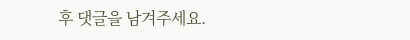후 댓글을 남겨주세요.